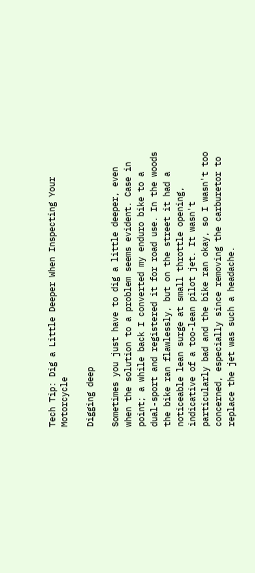Tech Tip: Dig a Little Deeper When Inspecting Your Motorcycle

Digging deep

Sometimes you just have to dig a little deeper, even when the solution to a problem seems evident. Case in point; a while back I converted my enduro bike to a dual-sport and registered it for road use. In the woods the bike ran flawlessly, but on the street it had a noticeable lean surge at small throttle opening, indicative of a too-lean pilot jet. It wasn't particularly bad and the bike ran okay, so I wasn't too concerned, especially since removing the carburetor to replace the jet was such a headache.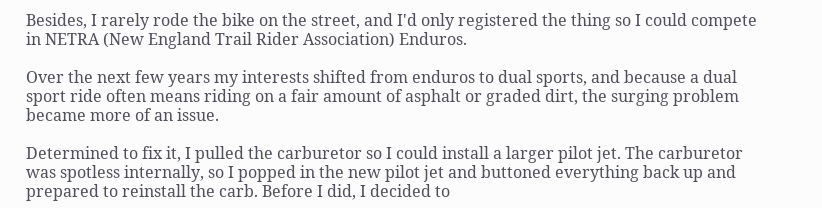Besides, I rarely rode the bike on the street, and I'd only registered the thing so I could compete in NETRA (New England Trail Rider Association) Enduros.

Over the next few years my interests shifted from enduros to dual sports, and because a dual sport ride often means riding on a fair amount of asphalt or graded dirt, the surging problem became more of an issue.

Determined to fix it, I pulled the carburetor so I could install a larger pilot jet. The carburetor was spotless internally, so I popped in the new pilot jet and buttoned everything back up and prepared to reinstall the carb. Before I did, I decided to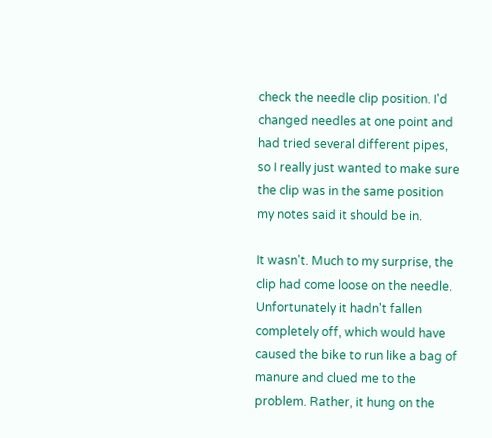check the needle clip position. I'd changed needles at one point and had tried several different pipes, so I really just wanted to make sure the clip was in the same position my notes said it should be in.

It wasn't. Much to my surprise, the clip had come loose on the needle. Unfortunately it hadn't fallen completely off, which would have caused the bike to run like a bag of manure and clued me to the problem. Rather, it hung on the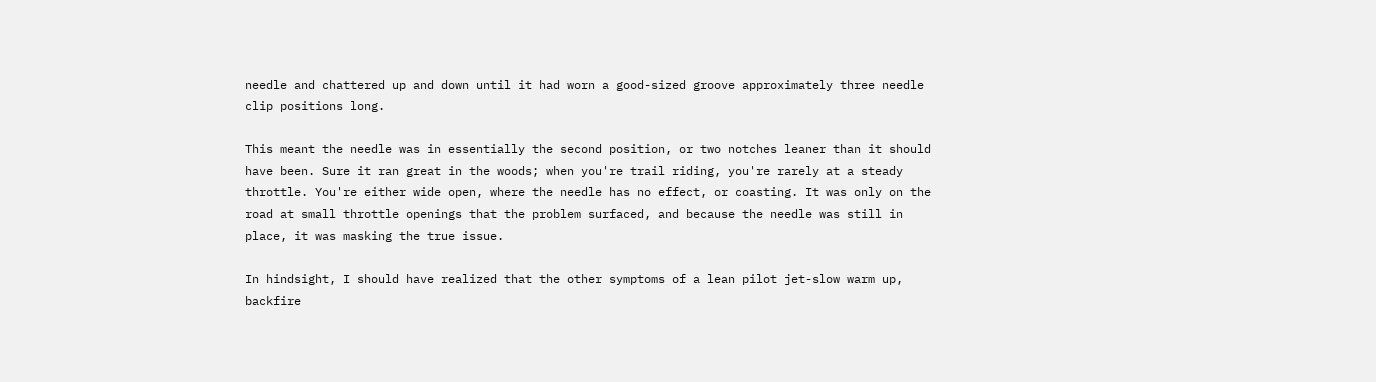needle and chattered up and down until it had worn a good-sized groove approximately three needle clip positions long.

This meant the needle was in essentially the second position, or two notches leaner than it should have been. Sure it ran great in the woods; when you're trail riding, you're rarely at a steady throttle. You're either wide open, where the needle has no effect, or coasting. It was only on the road at small throttle openings that the problem surfaced, and because the needle was still in place, it was masking the true issue.

In hindsight, I should have realized that the other symptoms of a lean pilot jet-slow warm up, backfire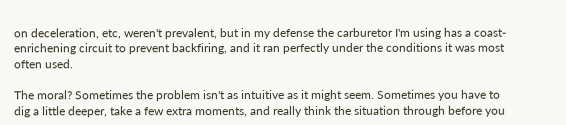on deceleration, etc, weren't prevalent, but in my defense the carburetor I'm using has a coast-enrichening circuit to prevent backfiring, and it ran perfectly under the conditions it was most often used.

The moral? Sometimes the problem isn't as intuitive as it might seem. Sometimes you have to dig a little deeper, take a few extra moments, and really think the situation through before you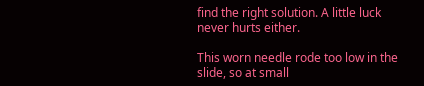find the right solution. A little luck never hurts either.

This worn needle rode too low in the slide, so at small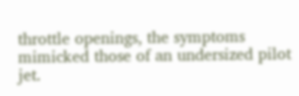throttle openings, the symptoms mimicked those of an undersized pilot jet.